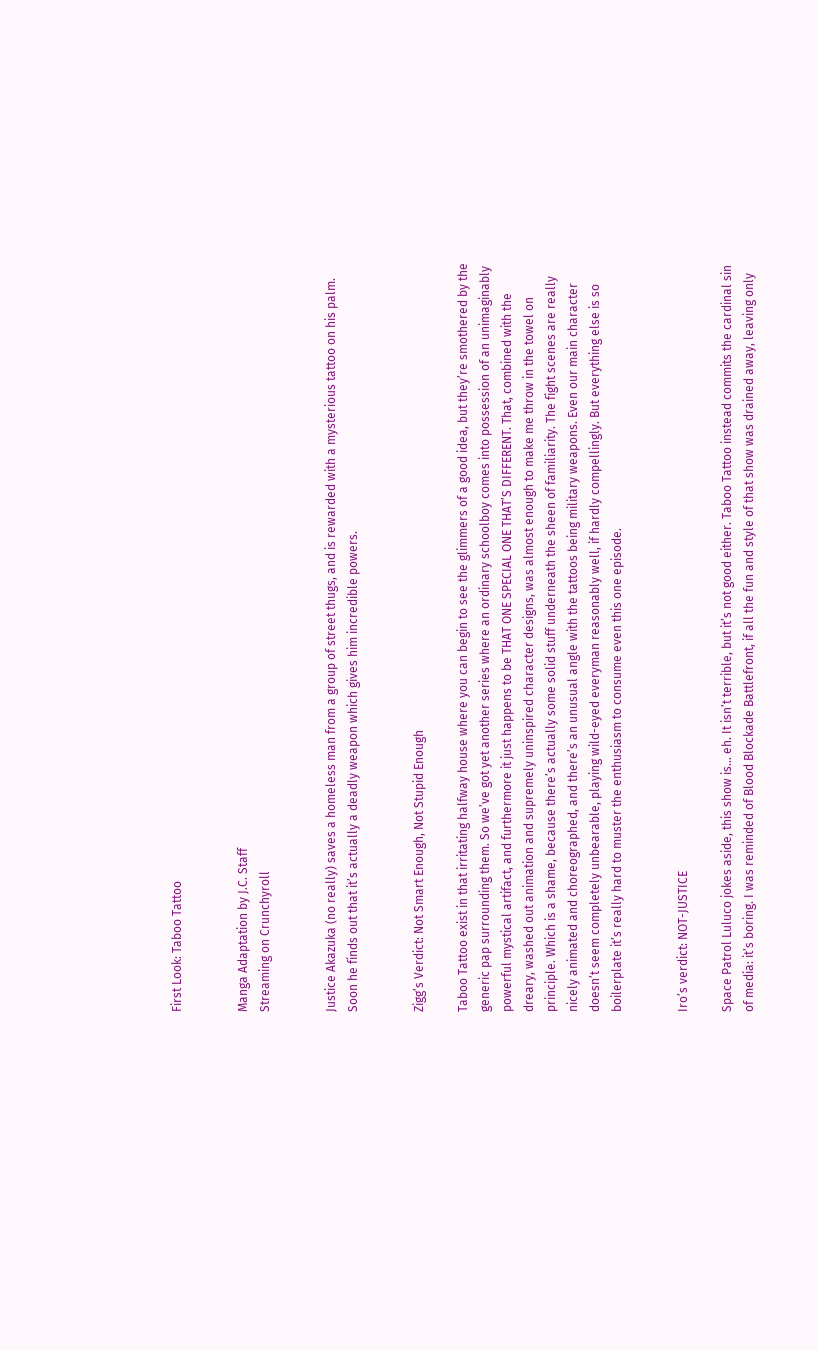First Look: Taboo Tattoo


Manga Adaptation by J.C. Staff
Streaming on Crunchyroll


Justice Akazuka (no really) saves a homeless man from a group of street thugs, and is rewarded with a mysterious tattoo on his palm. Soon he finds out that it’s actually a deadly weapon which gives him incredible powers.


Zigg’s Verdict: Not Smart Enough, Not Stupid Enough

Taboo Tattoo exist in that irritating halfway house where you can begin to see the glimmers of a good idea, but they’re smothered by the generic pap surrounding them. So we’ve got yet another series where an ordinary schoolboy comes into possession of an unimaginably powerful mystical artifact, and furthermore it just happens to be THAT ONE SPECIAL ONE THAT’S DIFFERENT. That, combined with the dreary, washed out animation and supremely uninspired character designs, was almost enough to make me throw in the towel on principle. Which is a shame, because there’s actually some solid stuff underneath the sheen of familiarity. The fight scenes are really nicely animated and choreographed, and there’s an unusual angle with the tattoos being military weapons. Even our main character doesn’t seem completely unbearable, playing wild-eyed everyman reasonably well, if hardly compellingly. But everything else is so boilerplate it’s really hard to muster the enthusiasm to consume even this one episode.


Iro’s verdict: NOT-JUSTICE

Space Patrol Luluco jokes aside, this show is… eh. It isn’t terrible, but it’s not good either. Taboo Tattoo instead commits the cardinal sin of media: it’s boring. I was reminded of Blood Blockade Battlefront, if all the fun and style of that show was drained away, leaving only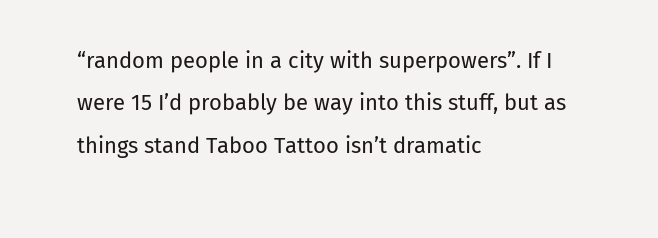“random people in a city with superpowers”. If I were 15 I’d probably be way into this stuff, but as things stand Taboo Tattoo isn’t dramatic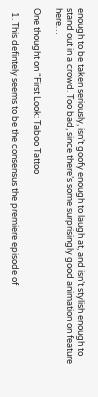enough to be taken seriously, isn’t goofy enough to laugh at, and isn’t stylish enough to stand out in a crowd. Too bad, since there’s some surprisingly good animation on feature here…

One thought on “First Look: Taboo Tattoo

  1. This defintely seems to be the consensus the premiere episode of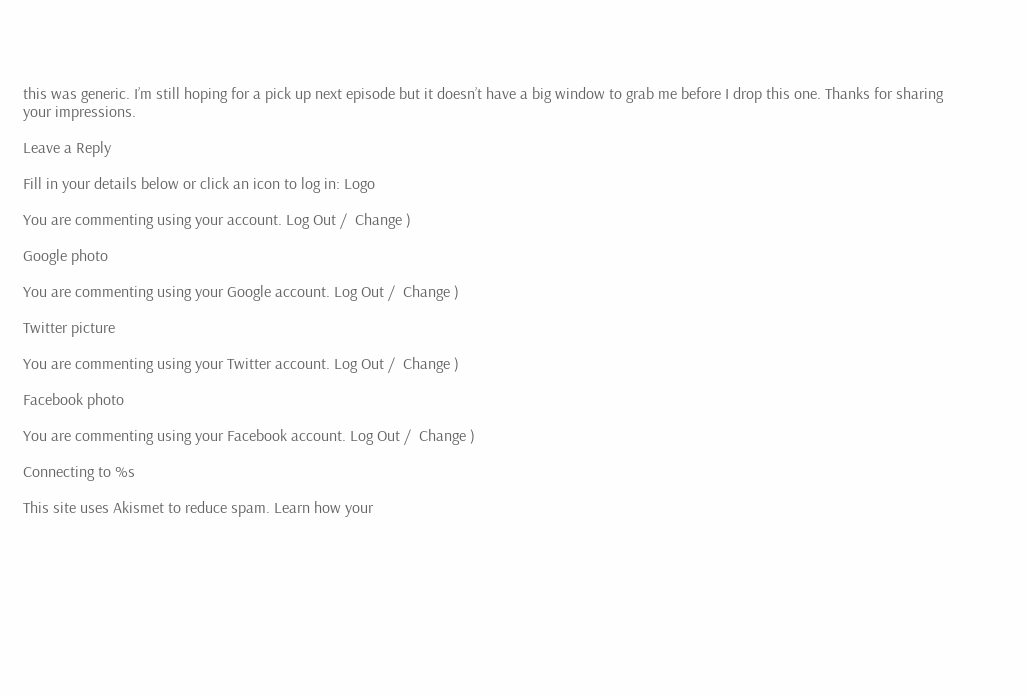this was generic. I’m still hoping for a pick up next episode but it doesn’t have a big window to grab me before I drop this one. Thanks for sharing your impressions.

Leave a Reply

Fill in your details below or click an icon to log in: Logo

You are commenting using your account. Log Out /  Change )

Google photo

You are commenting using your Google account. Log Out /  Change )

Twitter picture

You are commenting using your Twitter account. Log Out /  Change )

Facebook photo

You are commenting using your Facebook account. Log Out /  Change )

Connecting to %s

This site uses Akismet to reduce spam. Learn how your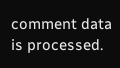comment data is processed.